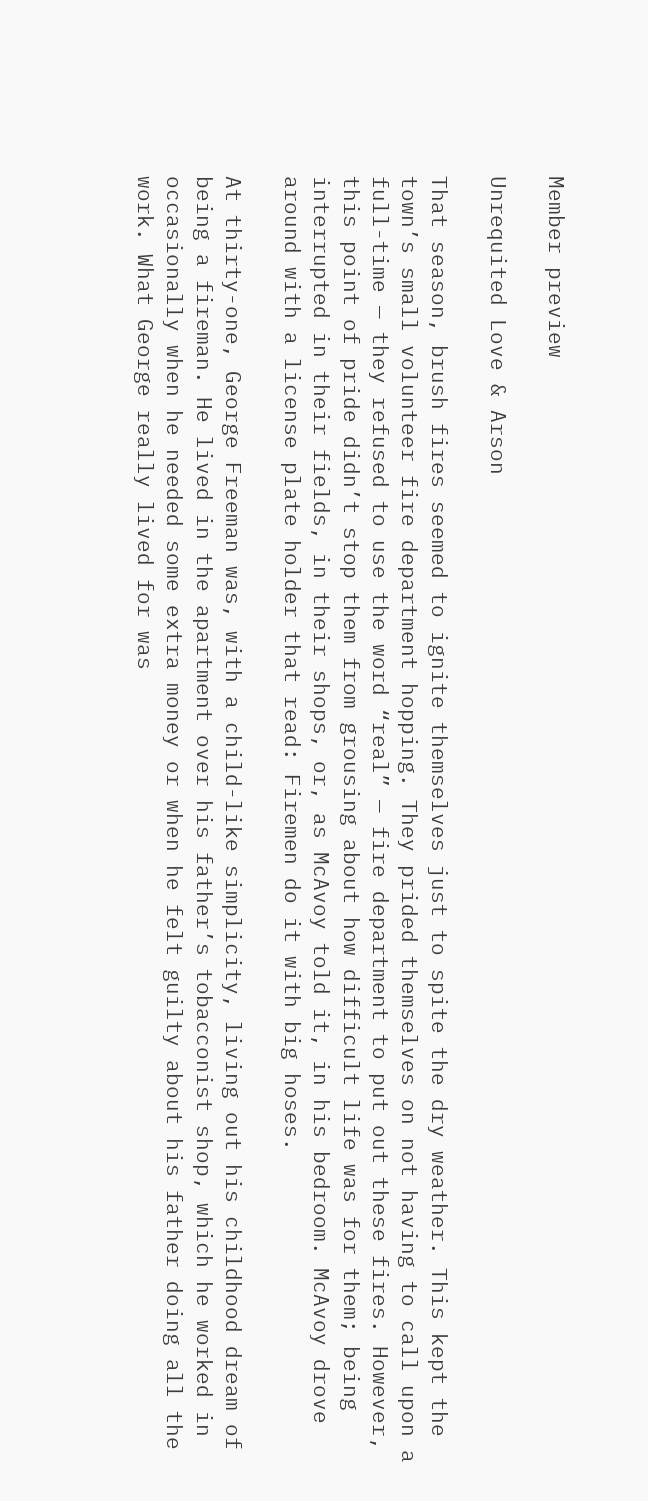Member preview

Unrequited Love & Arson

That season, brush fires seemed to ignite themselves just to spite the dry weather. This kept the town’s small volunteer fire department hopping. They prided themselves on not having to call upon a full-time — they refused to use the word “real” — fire department to put out these fires. However, this point of pride didn’t stop them from grousing about how difficult life was for them; being interrupted in their fields, in their shops, or, as McAvoy told it, in his bedroom. McAvoy drove around with a license plate holder that read: Firemen do it with big hoses.

At thirty-one, George Freeman was, with a child-like simplicity, living out his childhood dream of being a fireman. He lived in the apartment over his father’s tobacconist shop, which he worked in occasionally when he needed some extra money or when he felt guilty about his father doing all the work. What George really lived for was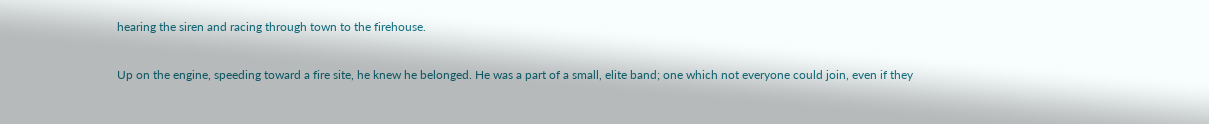hearing the siren and racing through town to the firehouse.

Up on the engine, speeding toward a fire site, he knew he belonged. He was a part of a small, elite band; one which not everyone could join, even if they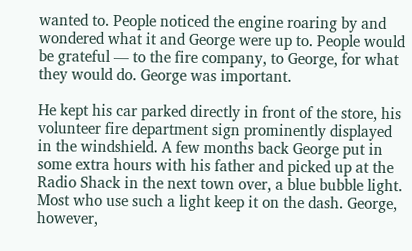wanted to. People noticed the engine roaring by and wondered what it and George were up to. People would be grateful — to the fire company, to George, for what they would do. George was important.

He kept his car parked directly in front of the store, his volunteer fire department sign prominently displayed in the windshield. A few months back George put in some extra hours with his father and picked up at the Radio Shack in the next town over, a blue bubble light. Most who use such a light keep it on the dash. George, however,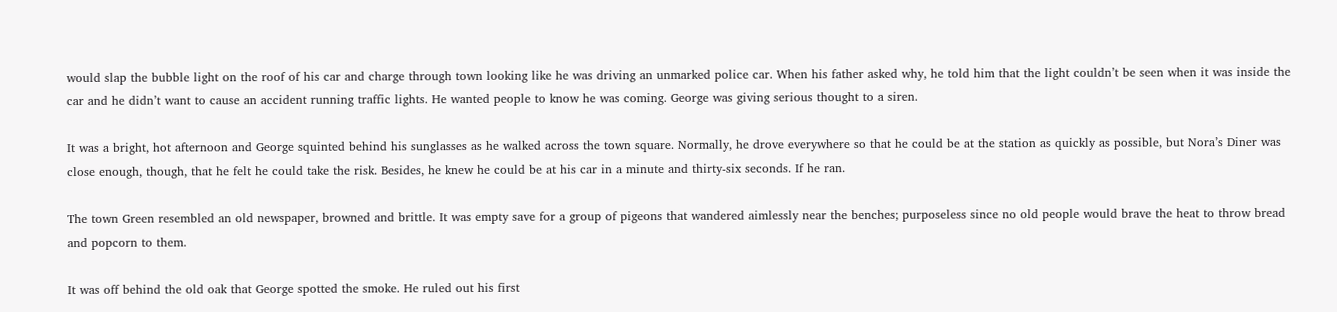would slap the bubble light on the roof of his car and charge through town looking like he was driving an unmarked police car. When his father asked why, he told him that the light couldn’t be seen when it was inside the car and he didn’t want to cause an accident running traffic lights. He wanted people to know he was coming. George was giving serious thought to a siren.

It was a bright, hot afternoon and George squinted behind his sunglasses as he walked across the town square. Normally, he drove everywhere so that he could be at the station as quickly as possible, but Nora’s Diner was close enough, though, that he felt he could take the risk. Besides, he knew he could be at his car in a minute and thirty-six seconds. If he ran.

The town Green resembled an old newspaper, browned and brittle. It was empty save for a group of pigeons that wandered aimlessly near the benches; purposeless since no old people would brave the heat to throw bread and popcorn to them.

It was off behind the old oak that George spotted the smoke. He ruled out his first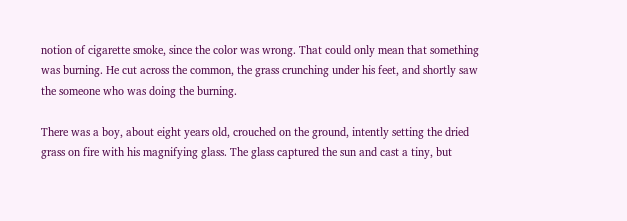notion of cigarette smoke, since the color was wrong. That could only mean that something was burning. He cut across the common, the grass crunching under his feet, and shortly saw the someone who was doing the burning.

There was a boy, about eight years old, crouched on the ground, intently setting the dried grass on fire with his magnifying glass. The glass captured the sun and cast a tiny, but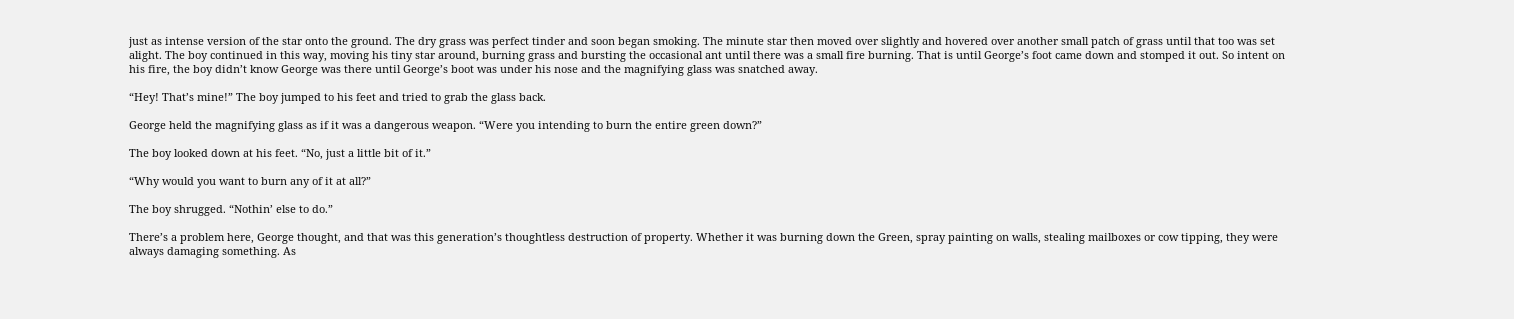just as intense version of the star onto the ground. The dry grass was perfect tinder and soon began smoking. The minute star then moved over slightly and hovered over another small patch of grass until that too was set alight. The boy continued in this way, moving his tiny star around, burning grass and bursting the occasional ant until there was a small fire burning. That is until George’s foot came down and stomped it out. So intent on his fire, the boy didn’t know George was there until George’s boot was under his nose and the magnifying glass was snatched away.

“Hey! That’s mine!” The boy jumped to his feet and tried to grab the glass back.

George held the magnifying glass as if it was a dangerous weapon. “Were you intending to burn the entire green down?”

The boy looked down at his feet. “No, just a little bit of it.”

“Why would you want to burn any of it at all?”

The boy shrugged. “Nothin’ else to do.”

There’s a problem here, George thought, and that was this generation’s thoughtless destruction of property. Whether it was burning down the Green, spray painting on walls, stealing mailboxes or cow tipping, they were always damaging something. As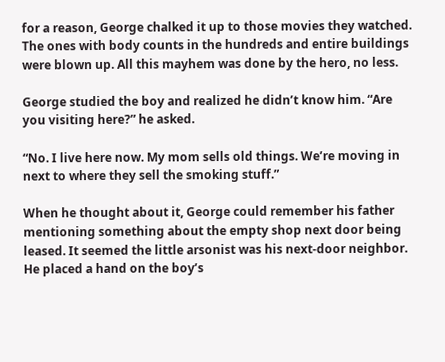for a reason, George chalked it up to those movies they watched. The ones with body counts in the hundreds and entire buildings were blown up. All this mayhem was done by the hero, no less.

George studied the boy and realized he didn’t know him. “Are you visiting here?” he asked.

“No. I live here now. My mom sells old things. We’re moving in next to where they sell the smoking stuff.”

When he thought about it, George could remember his father mentioning something about the empty shop next door being leased. It seemed the little arsonist was his next-door neighbor. He placed a hand on the boy’s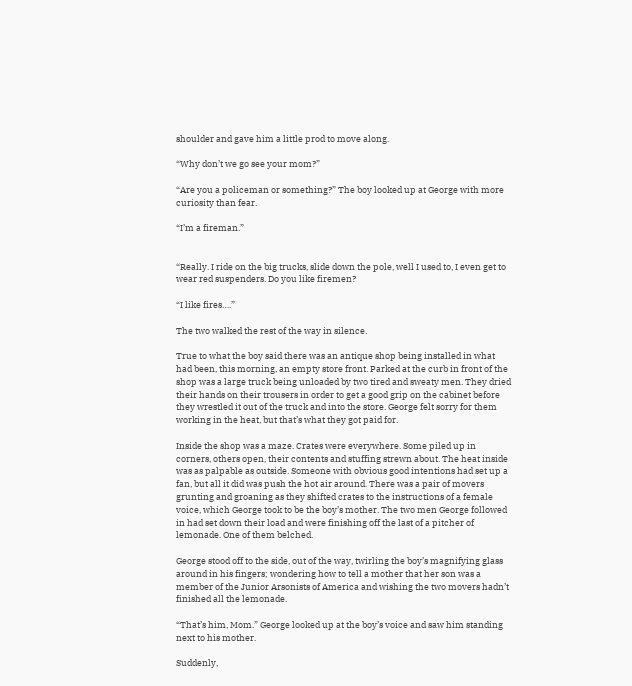shoulder and gave him a little prod to move along.

“Why don’t we go see your mom?”

“Are you a policeman or something?” The boy looked up at George with more curiosity than fear.

“I’m a fireman.”


“Really. I ride on the big trucks, slide down the pole, well I used to, I even get to wear red suspenders. Do you like firemen?

“I like fires….”

The two walked the rest of the way in silence.

True to what the boy said there was an antique shop being installed in what had been, this morning, an empty store front. Parked at the curb in front of the shop was a large truck being unloaded by two tired and sweaty men. They dried their hands on their trousers in order to get a good grip on the cabinet before they wrestled it out of the truck and into the store. George felt sorry for them working in the heat, but that’s what they got paid for.

Inside the shop was a maze. Crates were everywhere. Some piled up in corners, others open, their contents and stuffing strewn about. The heat inside was as palpable as outside. Someone with obvious good intentions had set up a fan, but all it did was push the hot air around. There was a pair of movers grunting and groaning as they shifted crates to the instructions of a female voice, which George took to be the boy’s mother. The two men George followed in had set down their load and were finishing off the last of a pitcher of lemonade. One of them belched.

George stood off to the side, out of the way, twirling the boy’s magnifying glass around in his fingers; wondering how to tell a mother that her son was a member of the Junior Arsonists of America and wishing the two movers hadn’t finished all the lemonade.

“That’s him, Mom.” George looked up at the boy’s voice and saw him standing next to his mother.

Suddenly,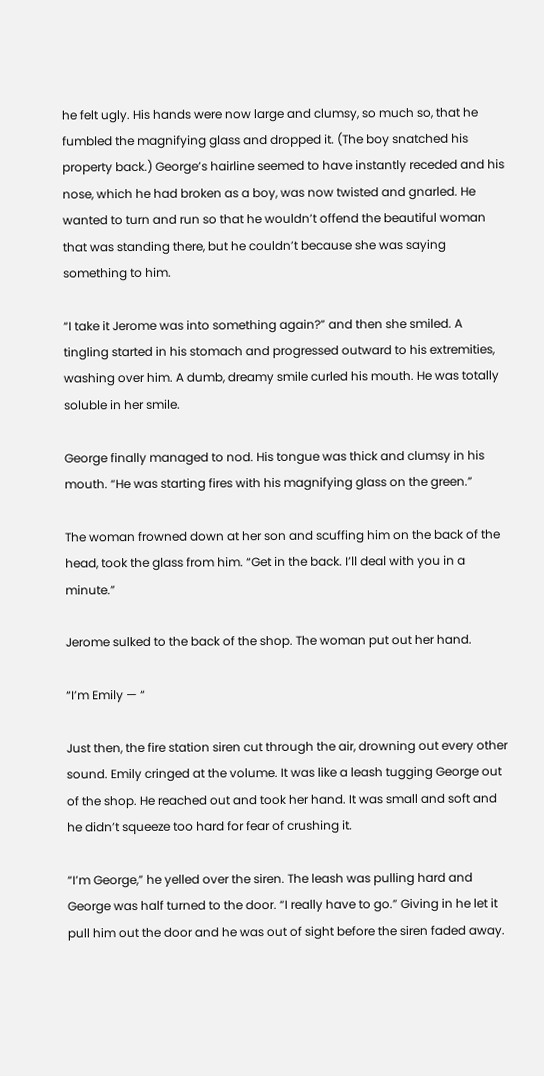he felt ugly. His hands were now large and clumsy, so much so, that he fumbled the magnifying glass and dropped it. (The boy snatched his property back.) George’s hairline seemed to have instantly receded and his nose, which he had broken as a boy, was now twisted and gnarled. He wanted to turn and run so that he wouldn’t offend the beautiful woman that was standing there, but he couldn’t because she was saying something to him.

“I take it Jerome was into something again?” and then she smiled. A tingling started in his stomach and progressed outward to his extremities, washing over him. A dumb, dreamy smile curled his mouth. He was totally soluble in her smile.

George finally managed to nod. His tongue was thick and clumsy in his mouth. “He was starting fires with his magnifying glass on the green.”

The woman frowned down at her son and scuffing him on the back of the head, took the glass from him. “Get in the back. I’ll deal with you in a minute.”

Jerome sulked to the back of the shop. The woman put out her hand.

“I’m Emily — “

Just then, the fire station siren cut through the air, drowning out every other sound. Emily cringed at the volume. It was like a leash tugging George out of the shop. He reached out and took her hand. It was small and soft and he didn’t squeeze too hard for fear of crushing it.

“I’m George,” he yelled over the siren. The leash was pulling hard and George was half turned to the door. “I really have to go.” Giving in he let it pull him out the door and he was out of sight before the siren faded away.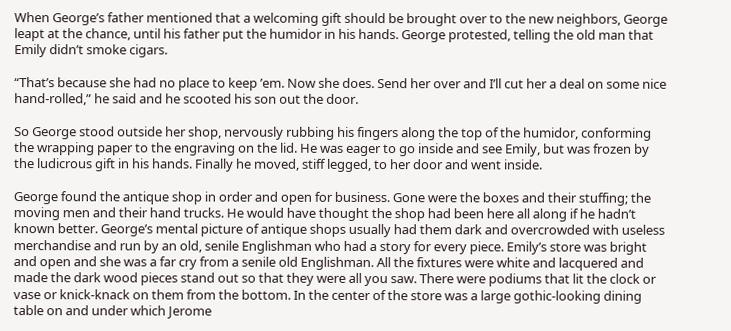When George’s father mentioned that a welcoming gift should be brought over to the new neighbors, George leapt at the chance, until his father put the humidor in his hands. George protested, telling the old man that Emily didn’t smoke cigars.

“That’s because she had no place to keep ’em. Now she does. Send her over and I’ll cut her a deal on some nice hand-rolled,” he said and he scooted his son out the door.

So George stood outside her shop, nervously rubbing his fingers along the top of the humidor, conforming the wrapping paper to the engraving on the lid. He was eager to go inside and see Emily, but was frozen by the ludicrous gift in his hands. Finally he moved, stiff legged, to her door and went inside.

George found the antique shop in order and open for business. Gone were the boxes and their stuffing; the moving men and their hand trucks. He would have thought the shop had been here all along if he hadn’t known better. George’s mental picture of antique shops usually had them dark and overcrowded with useless merchandise and run by an old, senile Englishman who had a story for every piece. Emily’s store was bright and open and she was a far cry from a senile old Englishman. All the fixtures were white and lacquered and made the dark wood pieces stand out so that they were all you saw. There were podiums that lit the clock or vase or knick-knack on them from the bottom. In the center of the store was a large gothic-looking dining table on and under which Jerome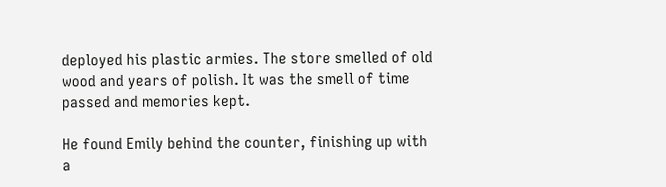deployed his plastic armies. The store smelled of old wood and years of polish. It was the smell of time passed and memories kept.

He found Emily behind the counter, finishing up with a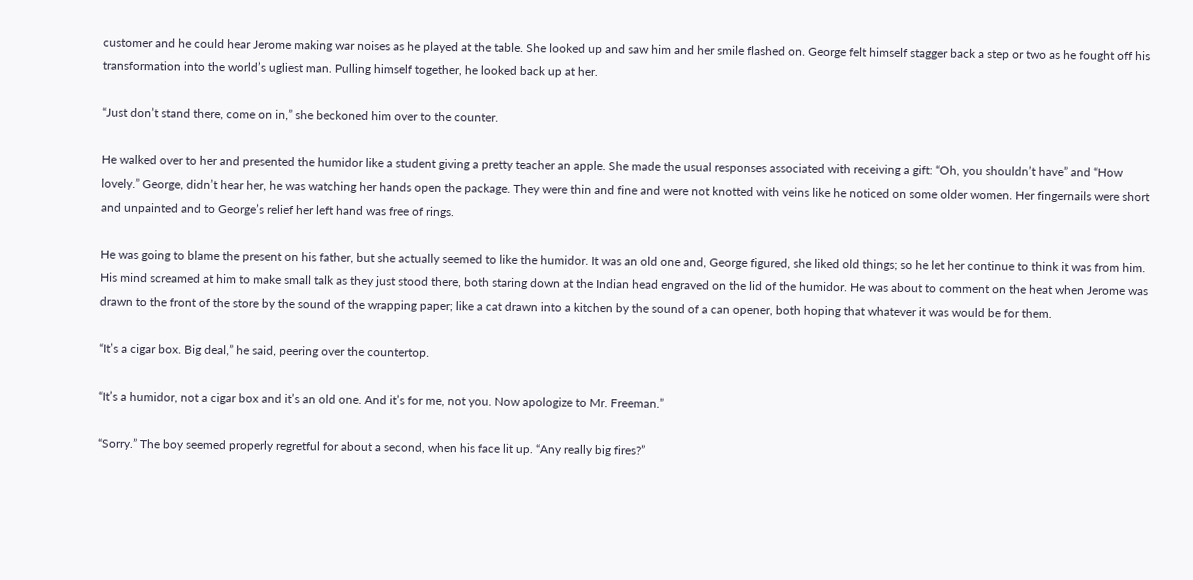customer and he could hear Jerome making war noises as he played at the table. She looked up and saw him and her smile flashed on. George felt himself stagger back a step or two as he fought off his transformation into the world’s ugliest man. Pulling himself together, he looked back up at her.

“Just don’t stand there, come on in,” she beckoned him over to the counter.

He walked over to her and presented the humidor like a student giving a pretty teacher an apple. She made the usual responses associated with receiving a gift: “Oh, you shouldn’t have” and “How lovely.” George, didn’t hear her, he was watching her hands open the package. They were thin and fine and were not knotted with veins like he noticed on some older women. Her fingernails were short and unpainted and to George’s relief her left hand was free of rings.

He was going to blame the present on his father, but she actually seemed to like the humidor. It was an old one and, George figured, she liked old things; so he let her continue to think it was from him. His mind screamed at him to make small talk as they just stood there, both staring down at the Indian head engraved on the lid of the humidor. He was about to comment on the heat when Jerome was drawn to the front of the store by the sound of the wrapping paper; like a cat drawn into a kitchen by the sound of a can opener, both hoping that whatever it was would be for them.

“It’s a cigar box. Big deal,” he said, peering over the countertop.

“It’s a humidor, not a cigar box and it’s an old one. And it’s for me, not you. Now apologize to Mr. Freeman.”

“Sorry.” The boy seemed properly regretful for about a second, when his face lit up. “Any really big fires?”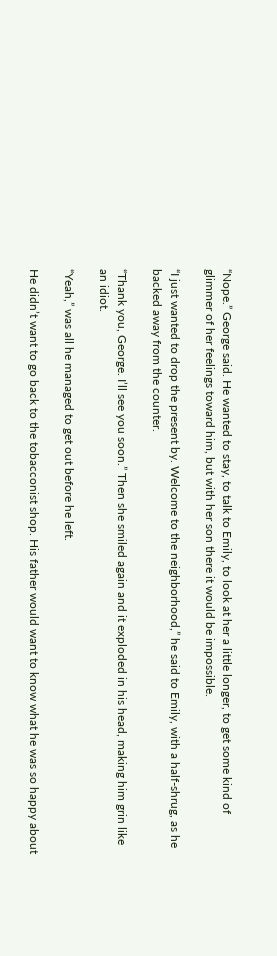“Nope.” George said. He wanted to stay, to talk to Emily, to look at her a little longer, to get some kind of glimmer of her feelings toward him, but with her son there it would be impossible.

“I just wanted to drop the present by. Welcome to the neighborhood,” he said to Emily, with a half-shrug, as he backed away from the counter.

“Thank you, George. I’ll see you soon.” Then she smiled again and it exploded in his head, making him grin like an idiot.

“Yeah,” was all he managed to get out before he left.

He didn’t want to go back to the tobacconist shop. His father would want to know what he was so happy about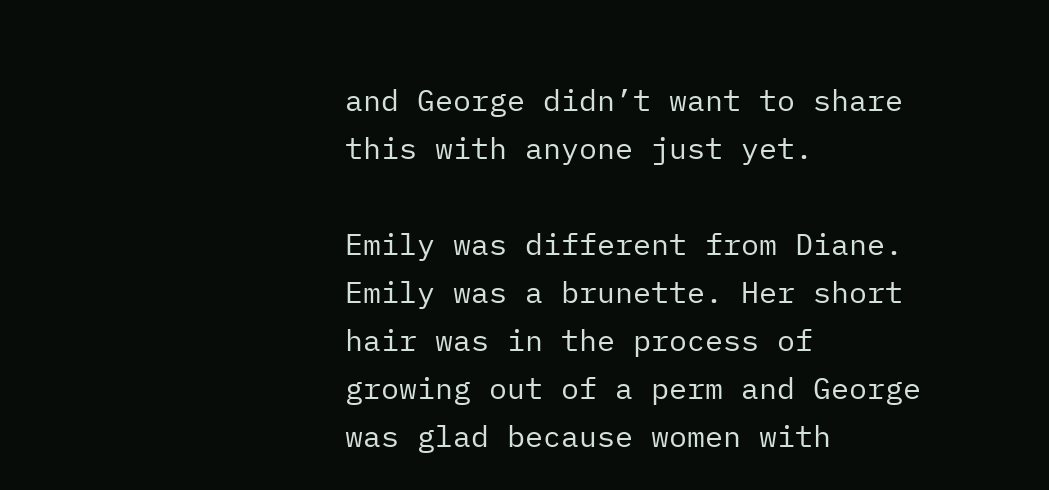and George didn’t want to share this with anyone just yet.

Emily was different from Diane. Emily was a brunette. Her short hair was in the process of growing out of a perm and George was glad because women with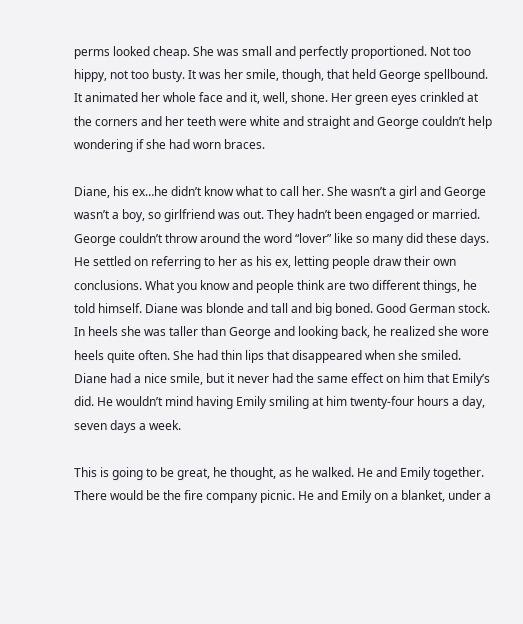perms looked cheap. She was small and perfectly proportioned. Not too hippy, not too busty. It was her smile, though, that held George spellbound. It animated her whole face and it, well, shone. Her green eyes crinkled at the corners and her teeth were white and straight and George couldn’t help wondering if she had worn braces.

Diane, his ex…he didn’t know what to call her. She wasn’t a girl and George wasn’t a boy, so girlfriend was out. They hadn’t been engaged or married. George couldn’t throw around the word “lover” like so many did these days. He settled on referring to her as his ex, letting people draw their own conclusions. What you know and people think are two different things, he told himself. Diane was blonde and tall and big boned. Good German stock. In heels she was taller than George and looking back, he realized she wore heels quite often. She had thin lips that disappeared when she smiled. Diane had a nice smile, but it never had the same effect on him that Emily’s did. He wouldn’t mind having Emily smiling at him twenty-four hours a day, seven days a week.

This is going to be great, he thought, as he walked. He and Emily together. There would be the fire company picnic. He and Emily on a blanket, under a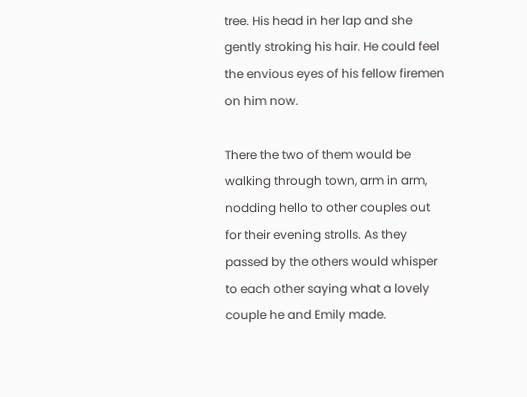tree. His head in her lap and she gently stroking his hair. He could feel the envious eyes of his fellow firemen on him now.

There the two of them would be walking through town, arm in arm, nodding hello to other couples out for their evening strolls. As they passed by the others would whisper to each other saying what a lovely couple he and Emily made.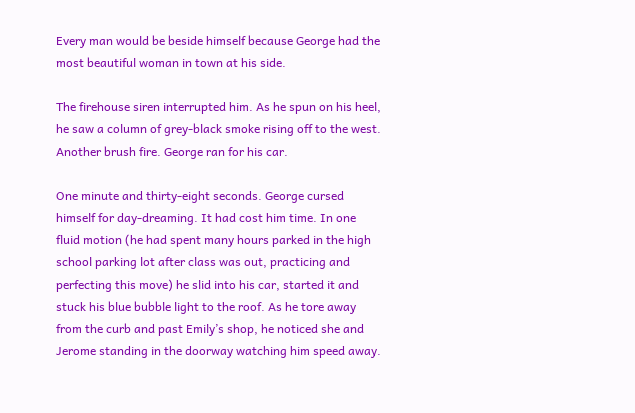Every man would be beside himself because George had the most beautiful woman in town at his side.

The firehouse siren interrupted him. As he spun on his heel, he saw a column of grey-black smoke rising off to the west. Another brush fire. George ran for his car.

One minute and thirty-eight seconds. George cursed himself for day-dreaming. It had cost him time. In one fluid motion (he had spent many hours parked in the high school parking lot after class was out, practicing and perfecting this move) he slid into his car, started it and stuck his blue bubble light to the roof. As he tore away from the curb and past Emily’s shop, he noticed she and Jerome standing in the doorway watching him speed away.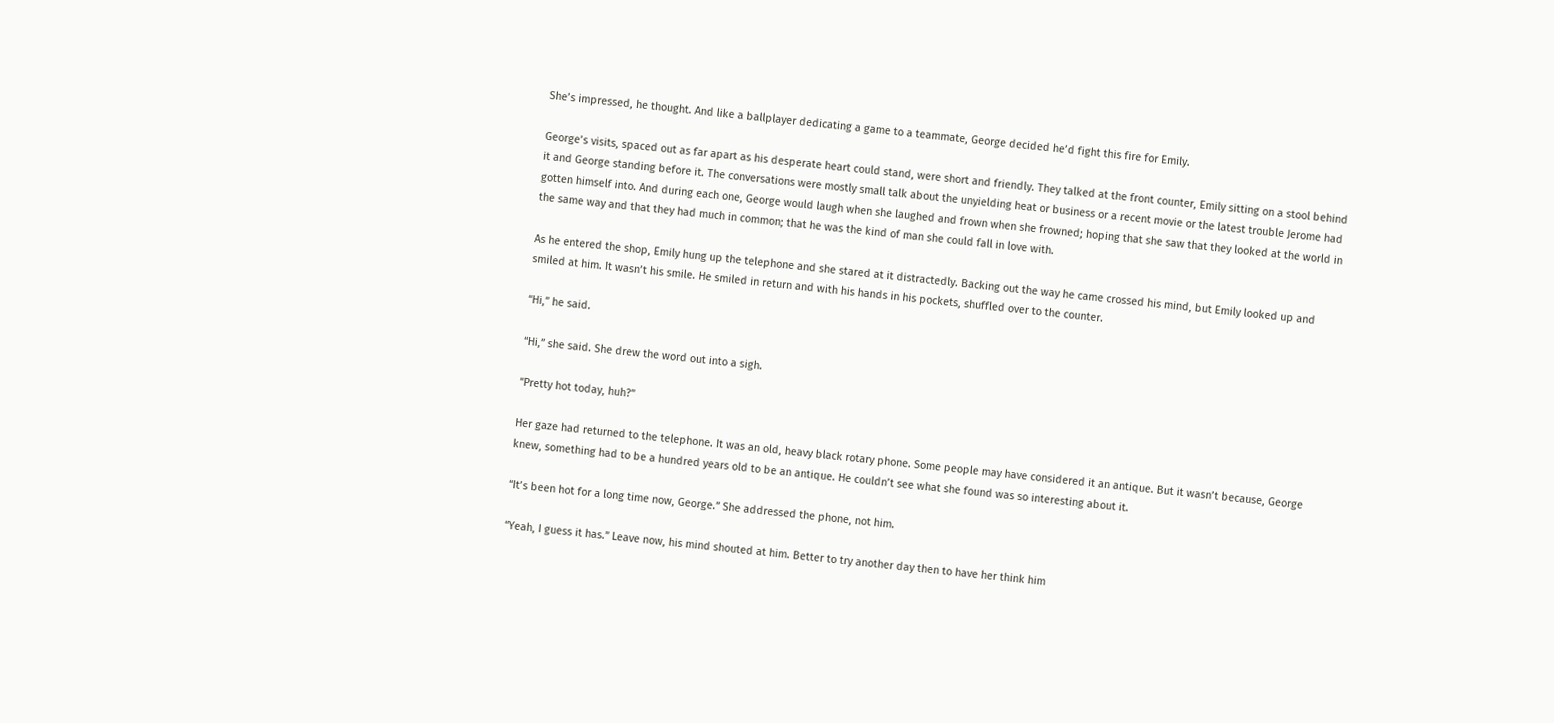She’s impressed, he thought. And like a ballplayer dedicating a game to a teammate, George decided he’d fight this fire for Emily.

George’s visits, spaced out as far apart as his desperate heart could stand, were short and friendly. They talked at the front counter, Emily sitting on a stool behind it and George standing before it. The conversations were mostly small talk about the unyielding heat or business or a recent movie or the latest trouble Jerome had gotten himself into. And during each one, George would laugh when she laughed and frown when she frowned; hoping that she saw that they looked at the world in the same way and that they had much in common; that he was the kind of man she could fall in love with.

As he entered the shop, Emily hung up the telephone and she stared at it distractedly. Backing out the way he came crossed his mind, but Emily looked up and smiled at him. It wasn’t his smile. He smiled in return and with his hands in his pockets, shuffled over to the counter.

“Hi,” he said.

“Hi,” she said. She drew the word out into a sigh.

“Pretty hot today, huh?”

Her gaze had returned to the telephone. It was an old, heavy black rotary phone. Some people may have considered it an antique. But it wasn’t because, George knew, something had to be a hundred years old to be an antique. He couldn’t see what she found was so interesting about it.

“It’s been hot for a long time now, George.” She addressed the phone, not him.

“Yeah, I guess it has.” Leave now, his mind shouted at him. Better to try another day then to have her think him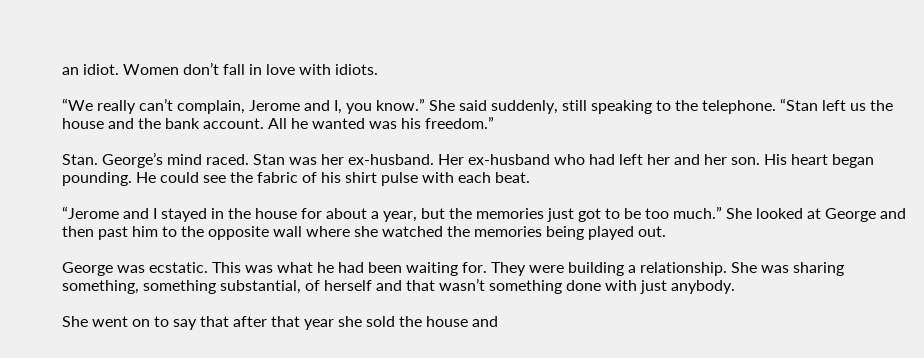an idiot. Women don’t fall in love with idiots.

“We really can’t complain, Jerome and I, you know.” She said suddenly, still speaking to the telephone. “Stan left us the house and the bank account. All he wanted was his freedom.”

Stan. George’s mind raced. Stan was her ex-husband. Her ex-husband who had left her and her son. His heart began pounding. He could see the fabric of his shirt pulse with each beat.

“Jerome and I stayed in the house for about a year, but the memories just got to be too much.” She looked at George and then past him to the opposite wall where she watched the memories being played out.

George was ecstatic. This was what he had been waiting for. They were building a relationship. She was sharing something, something substantial, of herself and that wasn’t something done with just anybody.

She went on to say that after that year she sold the house and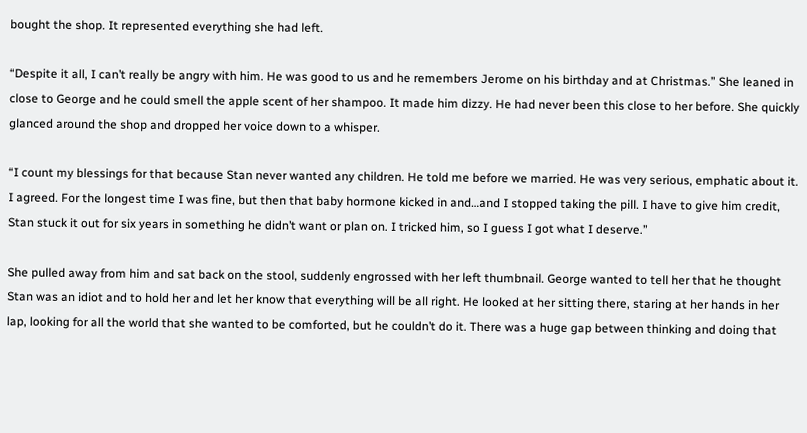bought the shop. It represented everything she had left.

“Despite it all, I can’t really be angry with him. He was good to us and he remembers Jerome on his birthday and at Christmas.” She leaned in close to George and he could smell the apple scent of her shampoo. It made him dizzy. He had never been this close to her before. She quickly glanced around the shop and dropped her voice down to a whisper.

“I count my blessings for that because Stan never wanted any children. He told me before we married. He was very serious, emphatic about it. I agreed. For the longest time I was fine, but then that baby hormone kicked in and…and I stopped taking the pill. I have to give him credit, Stan stuck it out for six years in something he didn’t want or plan on. I tricked him, so I guess I got what I deserve.”

She pulled away from him and sat back on the stool, suddenly engrossed with her left thumbnail. George wanted to tell her that he thought Stan was an idiot and to hold her and let her know that everything will be all right. He looked at her sitting there, staring at her hands in her lap, looking for all the world that she wanted to be comforted, but he couldn’t do it. There was a huge gap between thinking and doing that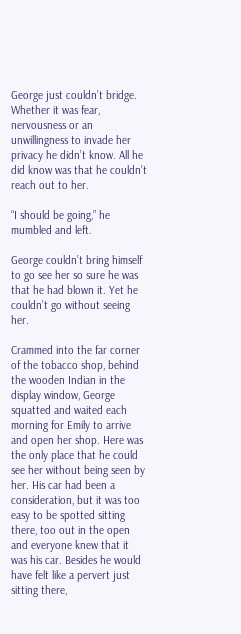George just couldn’t bridge. Whether it was fear, nervousness or an unwillingness to invade her privacy he didn’t know. All he did know was that he couldn’t reach out to her.

“I should be going,” he mumbled and left.

George couldn’t bring himself to go see her so sure he was that he had blown it. Yet he couldn’t go without seeing her.

Crammed into the far corner of the tobacco shop, behind the wooden Indian in the display window, George squatted and waited each morning for Emily to arrive and open her shop. Here was the only place that he could see her without being seen by her. His car had been a consideration, but it was too easy to be spotted sitting there, too out in the open and everyone knew that it was his car. Besides he would have felt like a pervert just sitting there,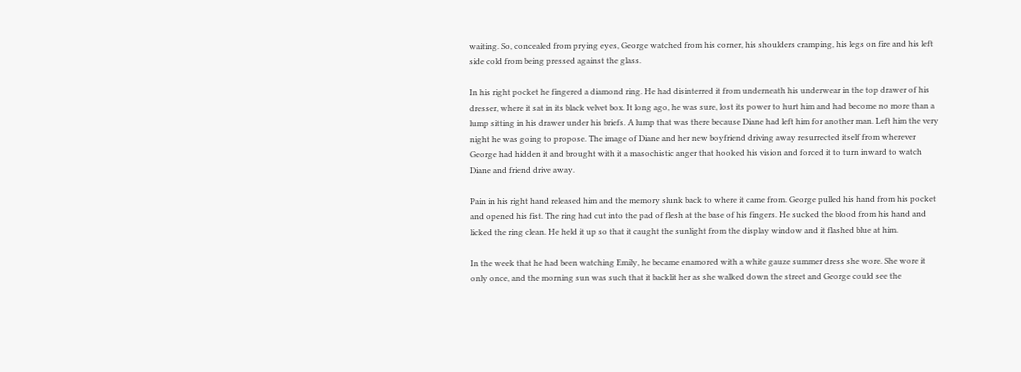waiting. So, concealed from prying eyes, George watched from his corner, his shoulders cramping, his legs on fire and his left side cold from being pressed against the glass.

In his right pocket he fingered a diamond ring. He had disinterred it from underneath his underwear in the top drawer of his dresser, where it sat in its black velvet box. It long ago, he was sure, lost its power to hurt him and had become no more than a lump sitting in his drawer under his briefs. A lump that was there because Diane had left him for another man. Left him the very night he was going to propose. The image of Diane and her new boyfriend driving away resurrected itself from wherever George had hidden it and brought with it a masochistic anger that hooked his vision and forced it to turn inward to watch Diane and friend drive away.

Pain in his right hand released him and the memory slunk back to where it came from. George pulled his hand from his pocket and opened his fist. The ring had cut into the pad of flesh at the base of his fingers. He sucked the blood from his hand and licked the ring clean. He held it up so that it caught the sunlight from the display window and it flashed blue at him.

In the week that he had been watching Emily, he became enamored with a white gauze summer dress she wore. She wore it only once, and the morning sun was such that it backlit her as she walked down the street and George could see the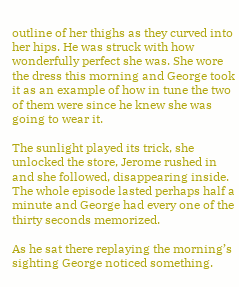outline of her thighs as they curved into her hips. He was struck with how wonderfully perfect she was. She wore the dress this morning and George took it as an example of how in tune the two of them were since he knew she was going to wear it.

The sunlight played its trick, she unlocked the store, Jerome rushed in and she followed, disappearing inside. The whole episode lasted perhaps half a minute and George had every one of the thirty seconds memorized.

As he sat there replaying the morning’s sighting George noticed something.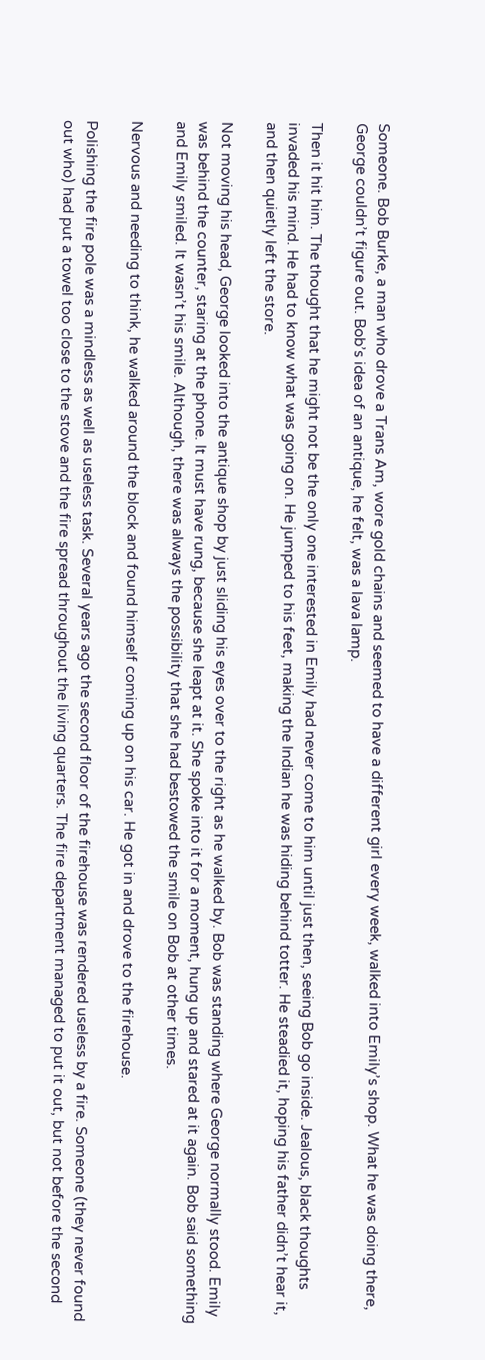Someone. Bob Burke, a man who drove a Trans Am, wore gold chains and seemed to have a different girl every week, walked into Emily’s shop. What he was doing there, George couldn’t figure out. Bob’s idea of an antique, he felt, was a lava lamp.

Then it hit him. The thought that he might not be the only one interested in Emily had never come to him until just then, seeing Bob go inside. Jealous, black thoughts invaded his mind. He had to know what was going on. He jumped to his feet, making the Indian he was hiding behind totter. He steadied it, hoping his father didn’t hear it, and then quietly left the store.

Not moving his head, George looked into the antique shop by just sliding his eyes over to the right as he walked by. Bob was standing where George normally stood. Emily was behind the counter, staring at the phone. It must have rung, because she leapt at it. She spoke into it for a moment, hung up and stared at it again. Bob said something and Emily smiled. It wasn’t his smile. Although, there was always the possibility that she had bestowed the smile on Bob at other times.

Nervous and needing to think, he walked around the block and found himself coming up on his car. He got in and drove to the firehouse.

Polishing the fire pole was a mindless as well as useless task. Several years ago the second floor of the firehouse was rendered useless by a fire. Someone (they never found out who) had put a towel too close to the stove and the fire spread throughout the living quarters. The fire department managed to put it out, but not before the second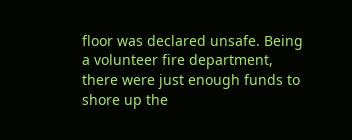floor was declared unsafe. Being a volunteer fire department, there were just enough funds to shore up the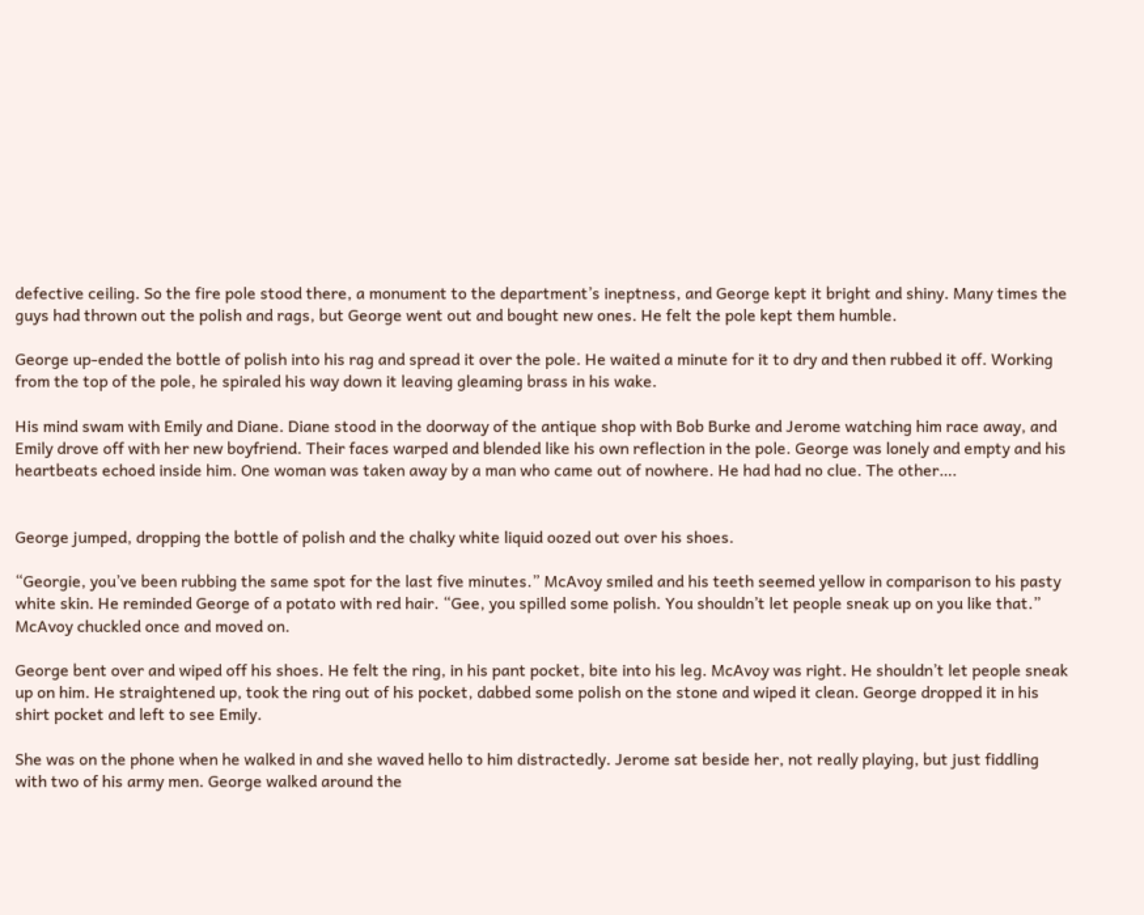defective ceiling. So the fire pole stood there, a monument to the department’s ineptness, and George kept it bright and shiny. Many times the guys had thrown out the polish and rags, but George went out and bought new ones. He felt the pole kept them humble.

George up-ended the bottle of polish into his rag and spread it over the pole. He waited a minute for it to dry and then rubbed it off. Working from the top of the pole, he spiraled his way down it leaving gleaming brass in his wake.

His mind swam with Emily and Diane. Diane stood in the doorway of the antique shop with Bob Burke and Jerome watching him race away, and Emily drove off with her new boyfriend. Their faces warped and blended like his own reflection in the pole. George was lonely and empty and his heartbeats echoed inside him. One woman was taken away by a man who came out of nowhere. He had had no clue. The other….


George jumped, dropping the bottle of polish and the chalky white liquid oozed out over his shoes.

“Georgie, you’ve been rubbing the same spot for the last five minutes.” McAvoy smiled and his teeth seemed yellow in comparison to his pasty white skin. He reminded George of a potato with red hair. “Gee, you spilled some polish. You shouldn’t let people sneak up on you like that.” McAvoy chuckled once and moved on.

George bent over and wiped off his shoes. He felt the ring, in his pant pocket, bite into his leg. McAvoy was right. He shouldn’t let people sneak up on him. He straightened up, took the ring out of his pocket, dabbed some polish on the stone and wiped it clean. George dropped it in his shirt pocket and left to see Emily.

She was on the phone when he walked in and she waved hello to him distractedly. Jerome sat beside her, not really playing, but just fiddling with two of his army men. George walked around the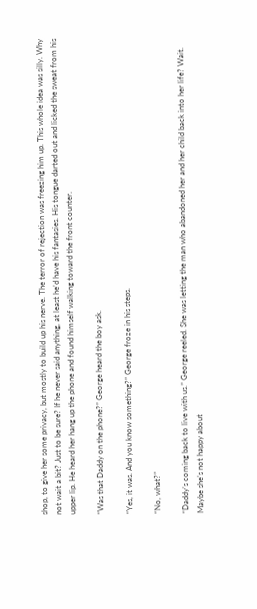shop, to give her some privacy, but mostly to build up his nerve. The terror of rejection was freezing him up. This whole idea was silly. Why not wait a bit? Just to be sure? If he never said anything, at least he’d have his fantasies. His tongue darted out and licked the sweat from his upper lip. He heard her hang up the phone and found himself walking toward the front counter.

“Was that Daddy on the phone?” George heard the boy ask.

“Yes, it was. And you know something?” George froze in his steps.

“No, what?”

“Daddy’s coming back to live with us.” George reeled. She was letting the man who abandoned her and her child back into her life? Wait. Maybe she’s not happy about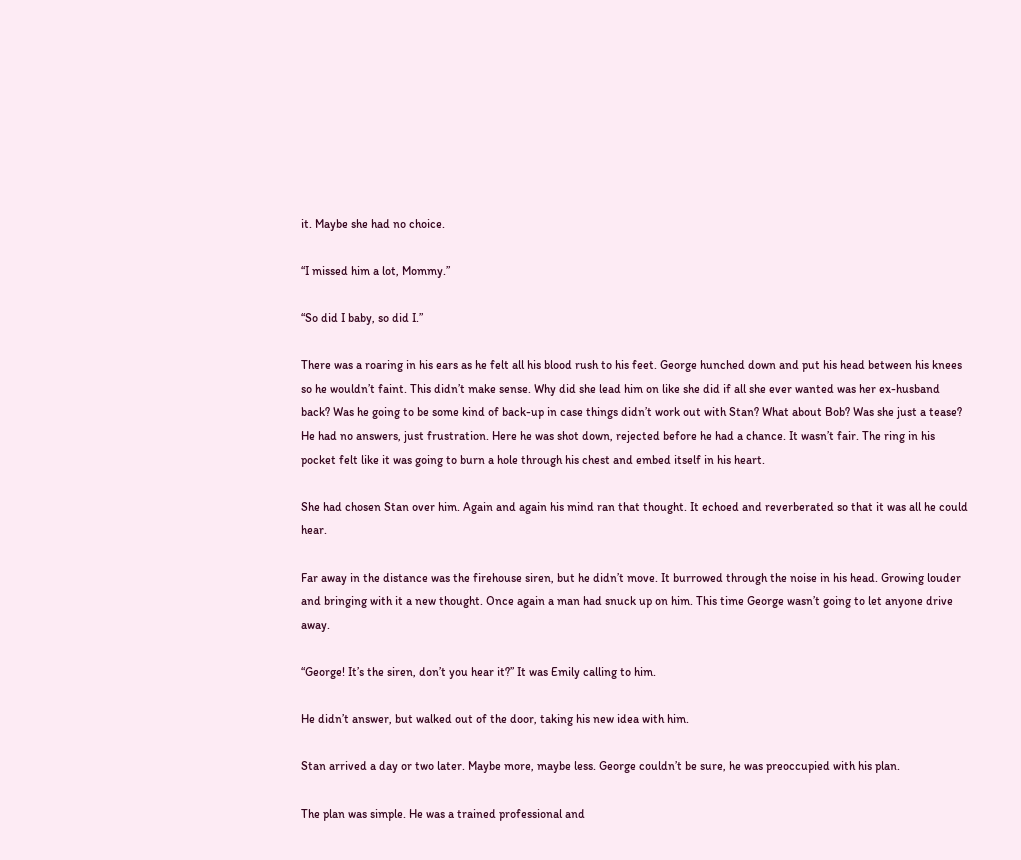it. Maybe she had no choice.

“I missed him a lot, Mommy.”

“So did I baby, so did I.”

There was a roaring in his ears as he felt all his blood rush to his feet. George hunched down and put his head between his knees so he wouldn’t faint. This didn’t make sense. Why did she lead him on like she did if all she ever wanted was her ex-husband back? Was he going to be some kind of back-up in case things didn’t work out with Stan? What about Bob? Was she just a tease? He had no answers, just frustration. Here he was shot down, rejected before he had a chance. It wasn’t fair. The ring in his pocket felt like it was going to burn a hole through his chest and embed itself in his heart.

She had chosen Stan over him. Again and again his mind ran that thought. It echoed and reverberated so that it was all he could hear.

Far away in the distance was the firehouse siren, but he didn’t move. It burrowed through the noise in his head. Growing louder and bringing with it a new thought. Once again a man had snuck up on him. This time George wasn’t going to let anyone drive away.

“George! It’s the siren, don’t you hear it?” It was Emily calling to him.

He didn’t answer, but walked out of the door, taking his new idea with him.

Stan arrived a day or two later. Maybe more, maybe less. George couldn’t be sure, he was preoccupied with his plan.

The plan was simple. He was a trained professional and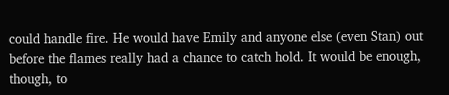could handle fire. He would have Emily and anyone else (even Stan) out before the flames really had a chance to catch hold. It would be enough, though, to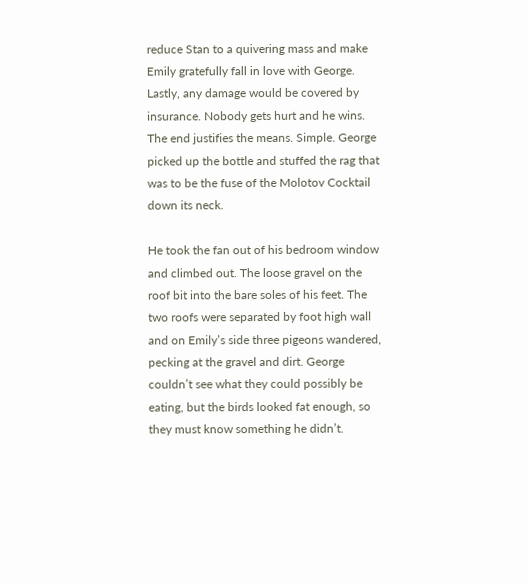reduce Stan to a quivering mass and make Emily gratefully fall in love with George. Lastly, any damage would be covered by insurance. Nobody gets hurt and he wins. The end justifies the means. Simple. George picked up the bottle and stuffed the rag that was to be the fuse of the Molotov Cocktail down its neck.

He took the fan out of his bedroom window and climbed out. The loose gravel on the roof bit into the bare soles of his feet. The two roofs were separated by foot high wall and on Emily’s side three pigeons wandered, pecking at the gravel and dirt. George couldn’t see what they could possibly be eating, but the birds looked fat enough, so they must know something he didn’t.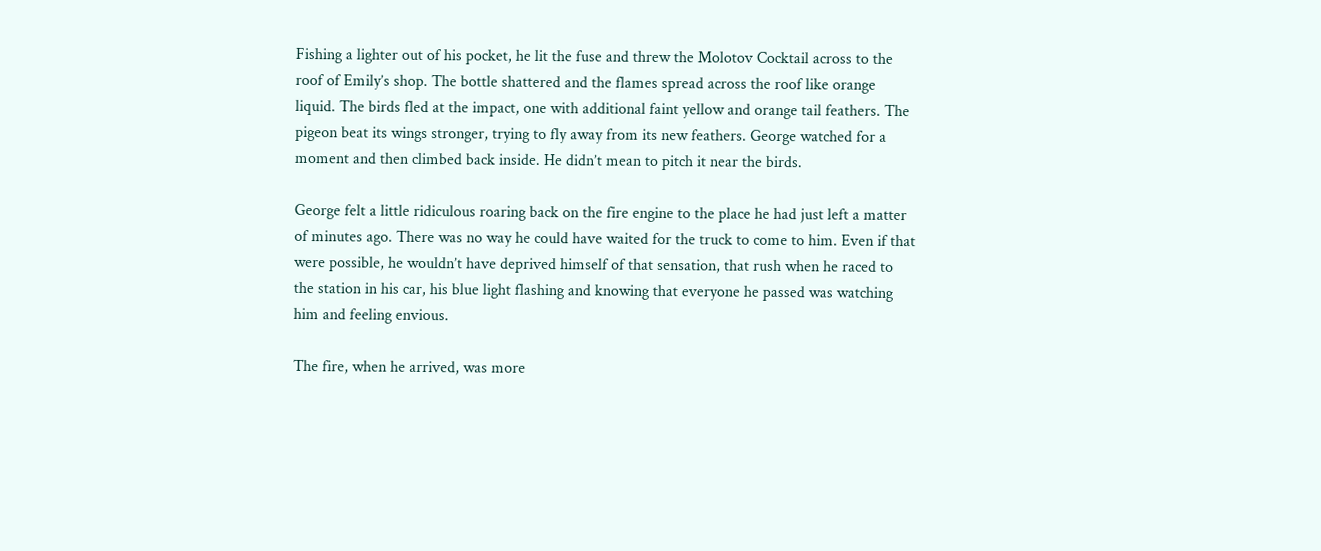Fishing a lighter out of his pocket, he lit the fuse and threw the Molotov Cocktail across to the roof of Emily’s shop. The bottle shattered and the flames spread across the roof like orange liquid. The birds fled at the impact, one with additional faint yellow and orange tail feathers. The pigeon beat its wings stronger, trying to fly away from its new feathers. George watched for a moment and then climbed back inside. He didn’t mean to pitch it near the birds.

George felt a little ridiculous roaring back on the fire engine to the place he had just left a matter of minutes ago. There was no way he could have waited for the truck to come to him. Even if that were possible, he wouldn’t have deprived himself of that sensation, that rush when he raced to the station in his car, his blue light flashing and knowing that everyone he passed was watching him and feeling envious.

The fire, when he arrived, was more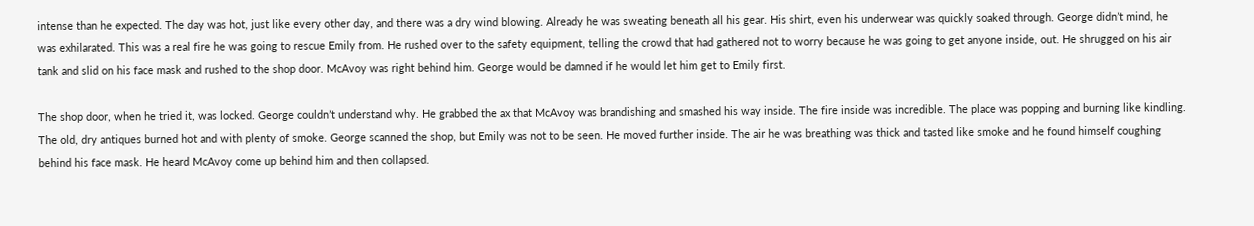intense than he expected. The day was hot, just like every other day, and there was a dry wind blowing. Already he was sweating beneath all his gear. His shirt, even his underwear was quickly soaked through. George didn’t mind, he was exhilarated. This was a real fire he was going to rescue Emily from. He rushed over to the safety equipment, telling the crowd that had gathered not to worry because he was going to get anyone inside, out. He shrugged on his air tank and slid on his face mask and rushed to the shop door. McAvoy was right behind him. George would be damned if he would let him get to Emily first.

The shop door, when he tried it, was locked. George couldn’t understand why. He grabbed the ax that McAvoy was brandishing and smashed his way inside. The fire inside was incredible. The place was popping and burning like kindling. The old, dry antiques burned hot and with plenty of smoke. George scanned the shop, but Emily was not to be seen. He moved further inside. The air he was breathing was thick and tasted like smoke and he found himself coughing behind his face mask. He heard McAvoy come up behind him and then collapsed.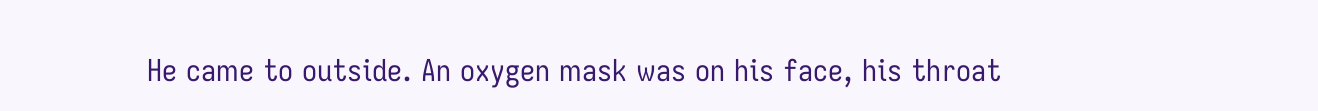He came to outside. An oxygen mask was on his face, his throat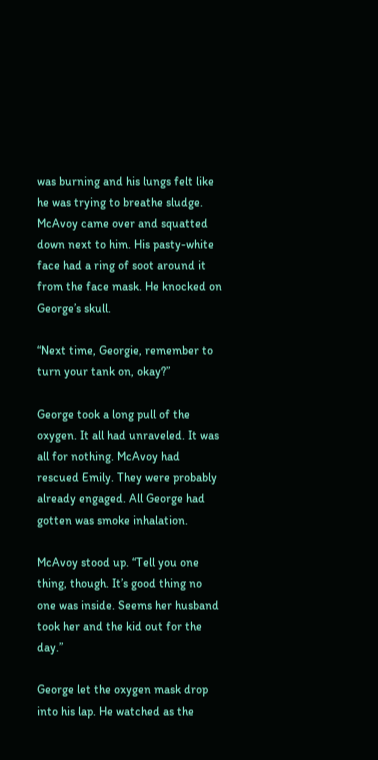was burning and his lungs felt like he was trying to breathe sludge. McAvoy came over and squatted down next to him. His pasty-white face had a ring of soot around it from the face mask. He knocked on George’s skull.

“Next time, Georgie, remember to turn your tank on, okay?”

George took a long pull of the oxygen. It all had unraveled. It was all for nothing. McAvoy had rescued Emily. They were probably already engaged. All George had gotten was smoke inhalation.

McAvoy stood up. “Tell you one thing, though. It’s good thing no one was inside. Seems her husband took her and the kid out for the day.”

George let the oxygen mask drop into his lap. He watched as the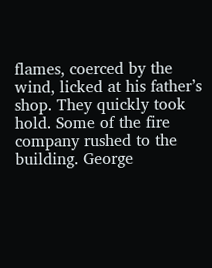flames, coerced by the wind, licked at his father’s shop. They quickly took hold. Some of the fire company rushed to the building. George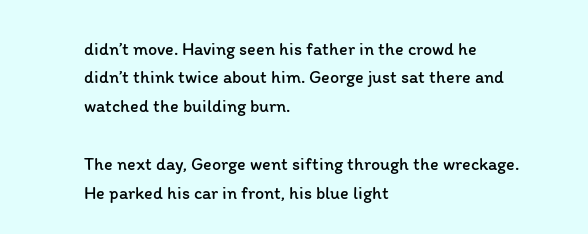didn’t move. Having seen his father in the crowd he didn’t think twice about him. George just sat there and watched the building burn.

The next day, George went sifting through the wreckage. He parked his car in front, his blue light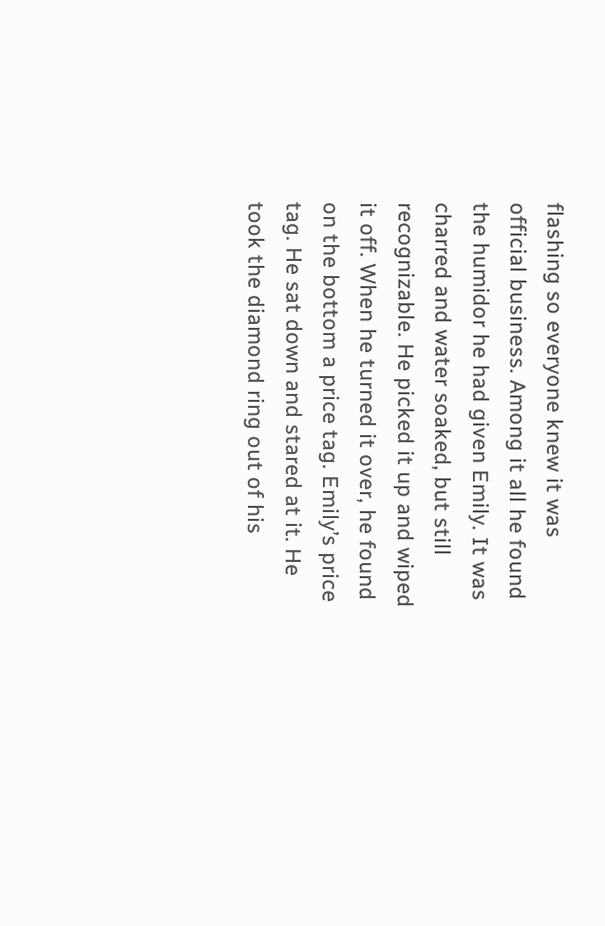flashing so everyone knew it was official business. Among it all he found the humidor he had given Emily. It was charred and water soaked, but still recognizable. He picked it up and wiped it off. When he turned it over, he found on the bottom a price tag. Emily’s price tag. He sat down and stared at it. He took the diamond ring out of his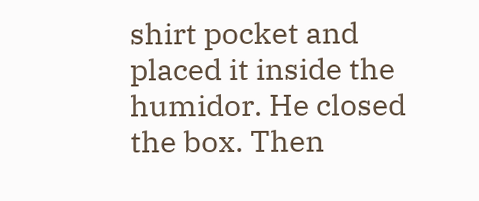shirt pocket and placed it inside the humidor. He closed the box. Then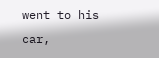went to his car,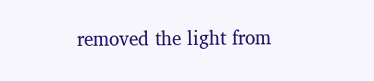removed the light from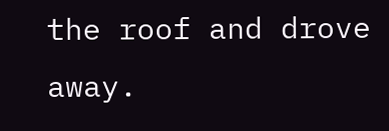the roof and drove away.